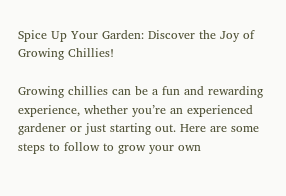Spice Up Your Garden: Discover the Joy of Growing Chillies!

Growing chillies can be a fun and rewarding experience, whether you’re an experienced gardener or just starting out. Here are some steps to follow to grow your own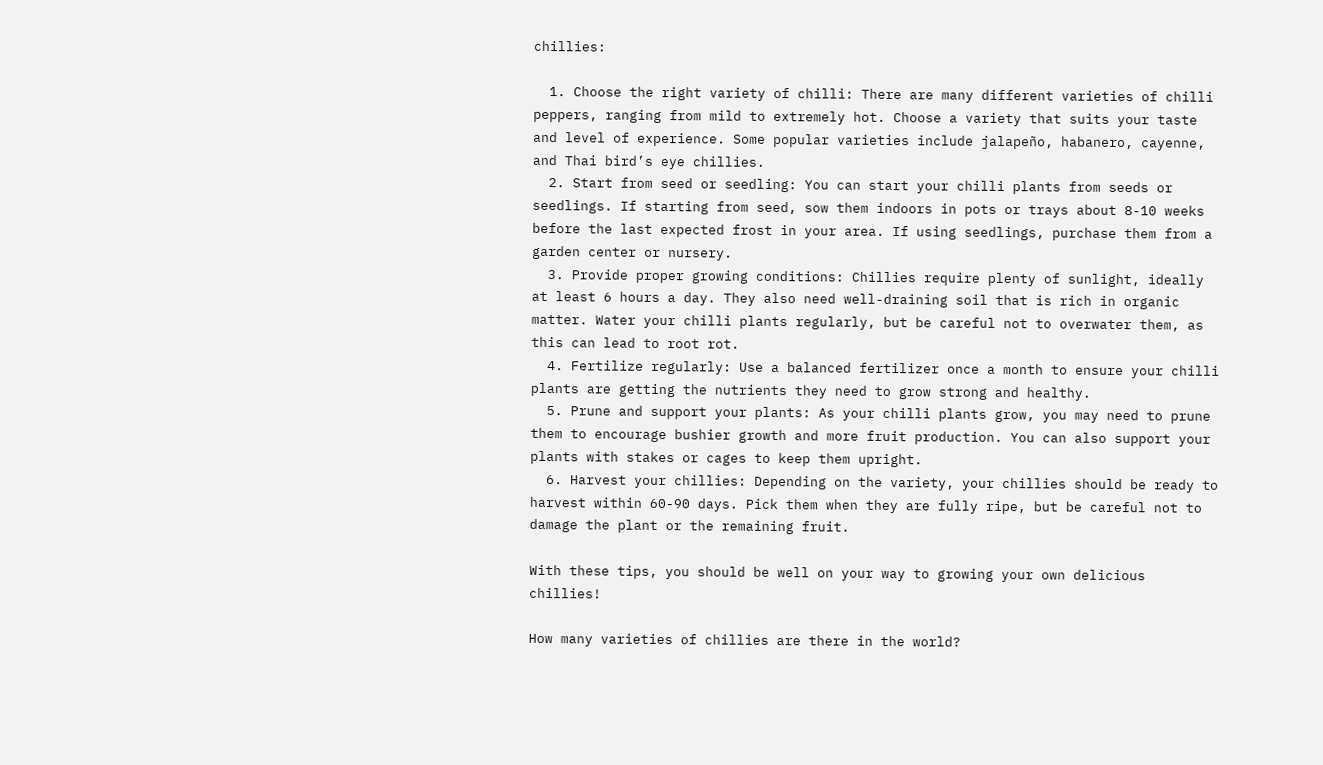chillies:

  1. Choose the right variety of chilli: There are many different varieties of chilli peppers, ranging from mild to extremely hot. Choose a variety that suits your taste and level of experience. Some popular varieties include jalapeño, habanero, cayenne, and Thai bird’s eye chillies.
  2. Start from seed or seedling: You can start your chilli plants from seeds or seedlings. If starting from seed, sow them indoors in pots or trays about 8-10 weeks before the last expected frost in your area. If using seedlings, purchase them from a garden center or nursery.
  3. Provide proper growing conditions: Chillies require plenty of sunlight, ideally at least 6 hours a day. They also need well-draining soil that is rich in organic matter. Water your chilli plants regularly, but be careful not to overwater them, as this can lead to root rot.
  4. Fertilize regularly: Use a balanced fertilizer once a month to ensure your chilli plants are getting the nutrients they need to grow strong and healthy.
  5. Prune and support your plants: As your chilli plants grow, you may need to prune them to encourage bushier growth and more fruit production. You can also support your plants with stakes or cages to keep them upright.
  6. Harvest your chillies: Depending on the variety, your chillies should be ready to harvest within 60-90 days. Pick them when they are fully ripe, but be careful not to damage the plant or the remaining fruit.

With these tips, you should be well on your way to growing your own delicious chillies!

How many varieties of chillies are there in the world?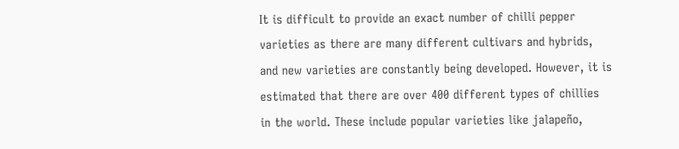It is difficult to provide an exact number of chilli pepper varieties as there are many different cultivars and hybrids, and new varieties are constantly being developed. However, it is estimated that there are over 400 different types of chillies in the world. These include popular varieties like jalapeño,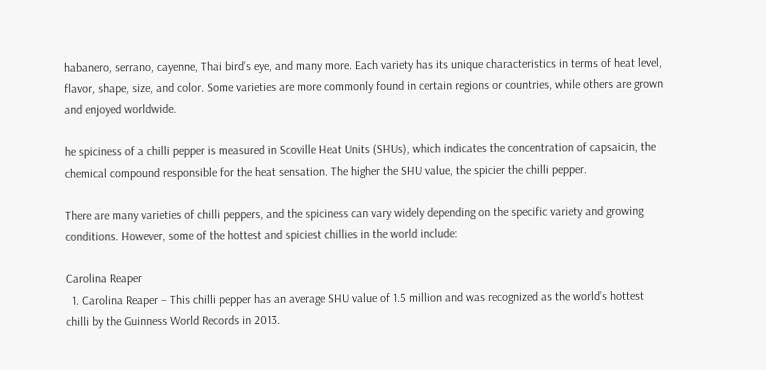habanero, serrano, cayenne, Thai bird’s eye, and many more. Each variety has its unique characteristics in terms of heat level, flavor, shape, size, and color. Some varieties are more commonly found in certain regions or countries, while others are grown and enjoyed worldwide.

he spiciness of a chilli pepper is measured in Scoville Heat Units (SHUs), which indicates the concentration of capsaicin, the chemical compound responsible for the heat sensation. The higher the SHU value, the spicier the chilli pepper.

There are many varieties of chilli peppers, and the spiciness can vary widely depending on the specific variety and growing conditions. However, some of the hottest and spiciest chillies in the world include:

Carolina Reaper
  1. Carolina Reaper – This chilli pepper has an average SHU value of 1.5 million and was recognized as the world’s hottest chilli by the Guinness World Records in 2013.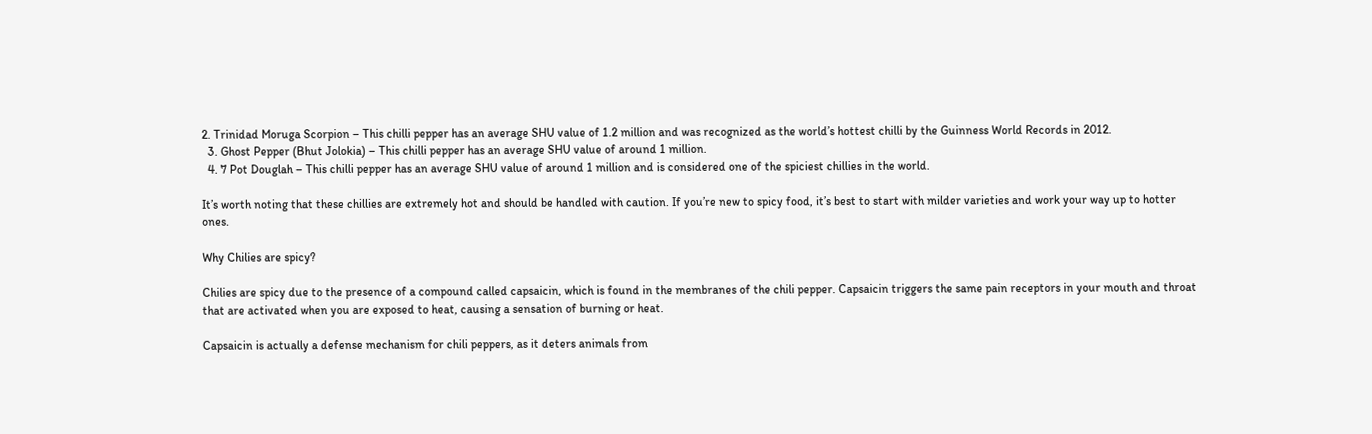2. Trinidad Moruga Scorpion – This chilli pepper has an average SHU value of 1.2 million and was recognized as the world’s hottest chilli by the Guinness World Records in 2012.
  3. Ghost Pepper (Bhut Jolokia) – This chilli pepper has an average SHU value of around 1 million.
  4. 7 Pot Douglah – This chilli pepper has an average SHU value of around 1 million and is considered one of the spiciest chillies in the world.

It’s worth noting that these chillies are extremely hot and should be handled with caution. If you’re new to spicy food, it’s best to start with milder varieties and work your way up to hotter ones.

Why Chilies are spicy?

Chilies are spicy due to the presence of a compound called capsaicin, which is found in the membranes of the chili pepper. Capsaicin triggers the same pain receptors in your mouth and throat that are activated when you are exposed to heat, causing a sensation of burning or heat.

Capsaicin is actually a defense mechanism for chili peppers, as it deters animals from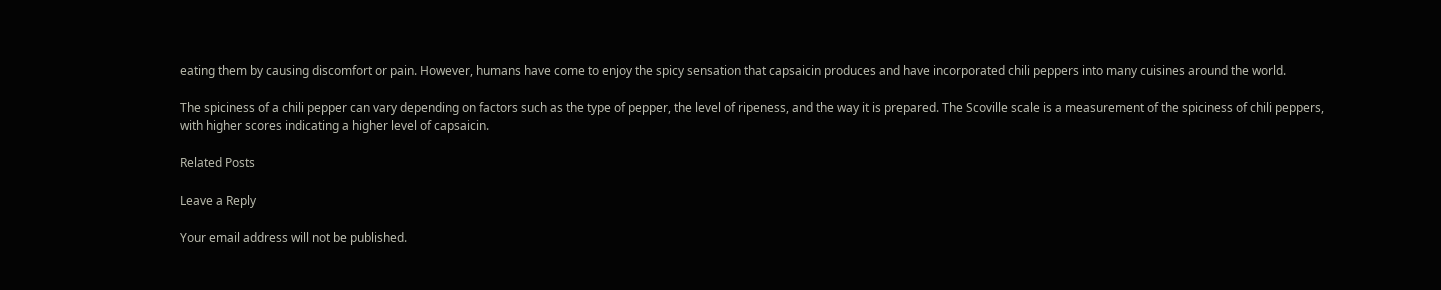eating them by causing discomfort or pain. However, humans have come to enjoy the spicy sensation that capsaicin produces and have incorporated chili peppers into many cuisines around the world.

The spiciness of a chili pepper can vary depending on factors such as the type of pepper, the level of ripeness, and the way it is prepared. The Scoville scale is a measurement of the spiciness of chili peppers, with higher scores indicating a higher level of capsaicin.

Related Posts

Leave a Reply

Your email address will not be published.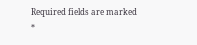Required fields are marked *